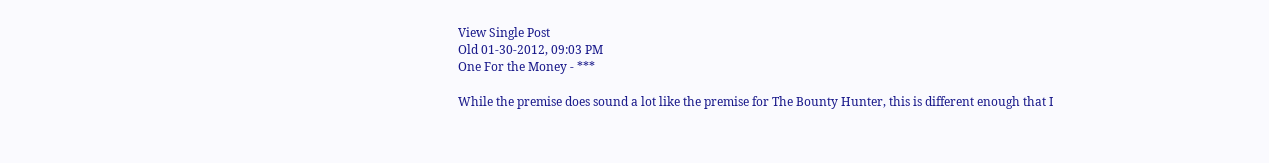View Single Post
Old 01-30-2012, 09:03 PM
One For the Money - ***

While the premise does sound a lot like the premise for The Bounty Hunter, this is different enough that I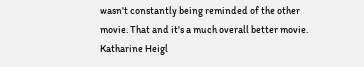wasn't constantly being reminded of the other movie. That and it's a much overall better movie. Katharine Heigl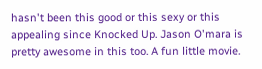hasn't been this good or this sexy or this appealing since Knocked Up. Jason O'mara is pretty awesome in this too. A fun little movie.